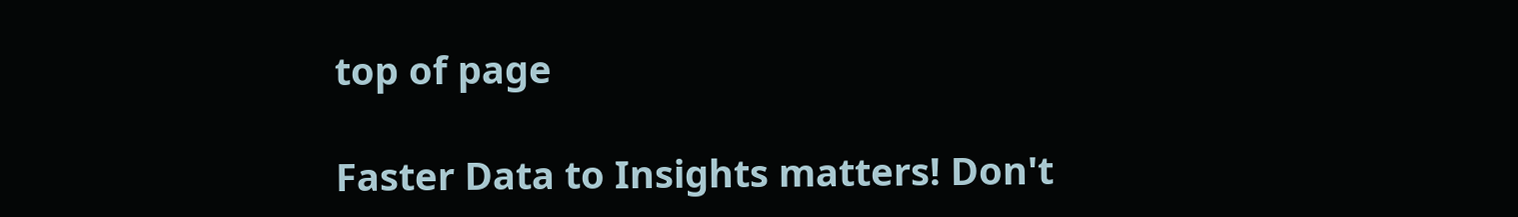top of page

Faster Data to Insights matters! Don't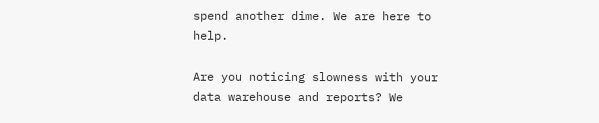spend another dime. We are here to help.

Are you noticing slowness with your data warehouse and reports? We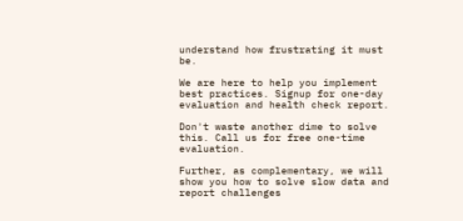understand how frustrating it must be.

We are here to help you implement best practices. Signup for one-day evaluation and health check report.

Don't waste another dime to solve this. Call us for free one-time evaluation.

Further, as complementary, we will show you how to solve slow data and report challenges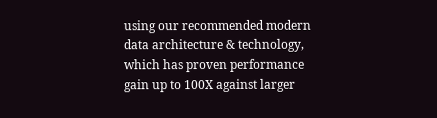using our recommended modern data architecture & technology, which has proven performance gain up to 100X against larger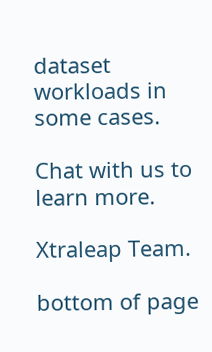dataset workloads in some cases.

Chat with us to learn more.

Xtraleap Team.

bottom of page